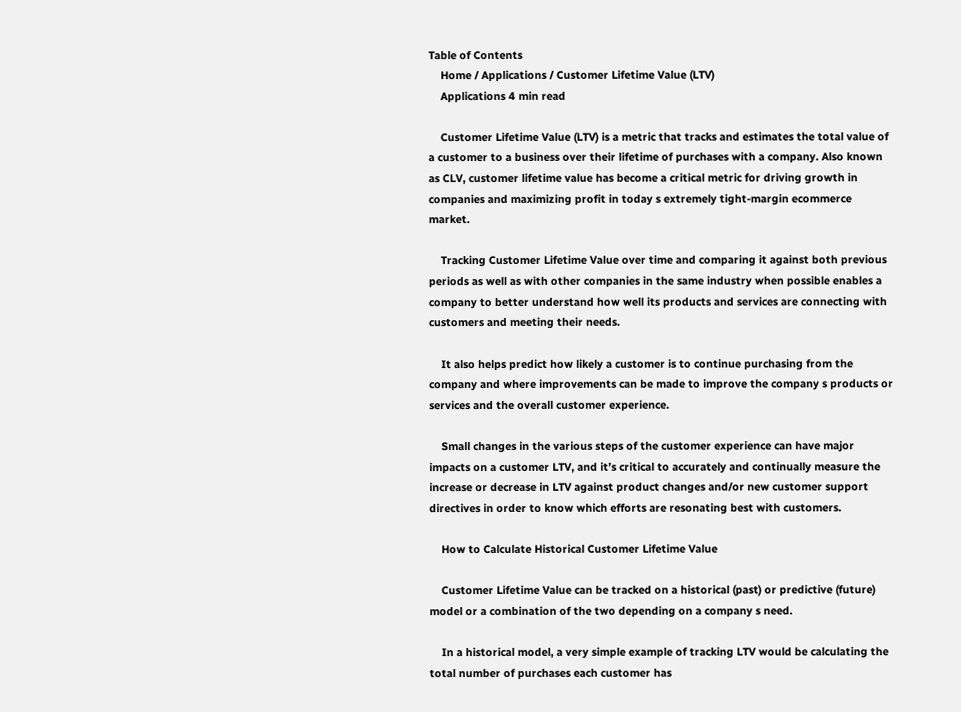Table of Contents
    Home / Applications / Customer Lifetime Value (LTV)
    Applications 4 min read

    Customer Lifetime Value (LTV) is a metric that tracks and estimates the total value of a customer to a business over their lifetime of purchases with a company. Also known as CLV, customer lifetime value has become a critical metric for driving growth in companies and maximizing profit in today s extremely tight-margin ecommerce market.

    Tracking Customer Lifetime Value over time and comparing it against both previous periods as well as with other companies in the same industry when possible enables a company to better understand how well its products and services are connecting with customers and meeting their needs.

    It also helps predict how likely a customer is to continue purchasing from the company and where improvements can be made to improve the company s products or services and the overall customer experience.

    Small changes in the various steps of the customer experience can have major impacts on a customer LTV, and it’s critical to accurately and continually measure the increase or decrease in LTV against product changes and/or new customer support directives in order to know which efforts are resonating best with customers.

    How to Calculate Historical Customer Lifetime Value

    Customer Lifetime Value can be tracked on a historical (past) or predictive (future) model or a combination of the two depending on a company s need.

    In a historical model, a very simple example of tracking LTV would be calculating the total number of purchases each customer has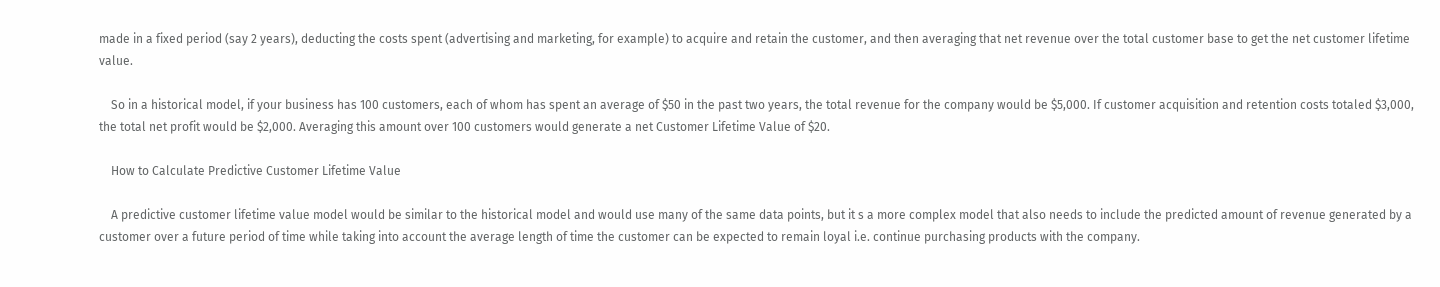made in a fixed period (say 2 years), deducting the costs spent (advertising and marketing, for example) to acquire and retain the customer, and then averaging that net revenue over the total customer base to get the net customer lifetime value.

    So in a historical model, if your business has 100 customers, each of whom has spent an average of $50 in the past two years, the total revenue for the company would be $5,000. If customer acquisition and retention costs totaled $3,000, the total net profit would be $2,000. Averaging this amount over 100 customers would generate a net Customer Lifetime Value of $20.

    How to Calculate Predictive Customer Lifetime Value

    A predictive customer lifetime value model would be similar to the historical model and would use many of the same data points, but it s a more complex model that also needs to include the predicted amount of revenue generated by a customer over a future period of time while taking into account the average length of time the customer can be expected to remain loyal i.e. continue purchasing products with the company.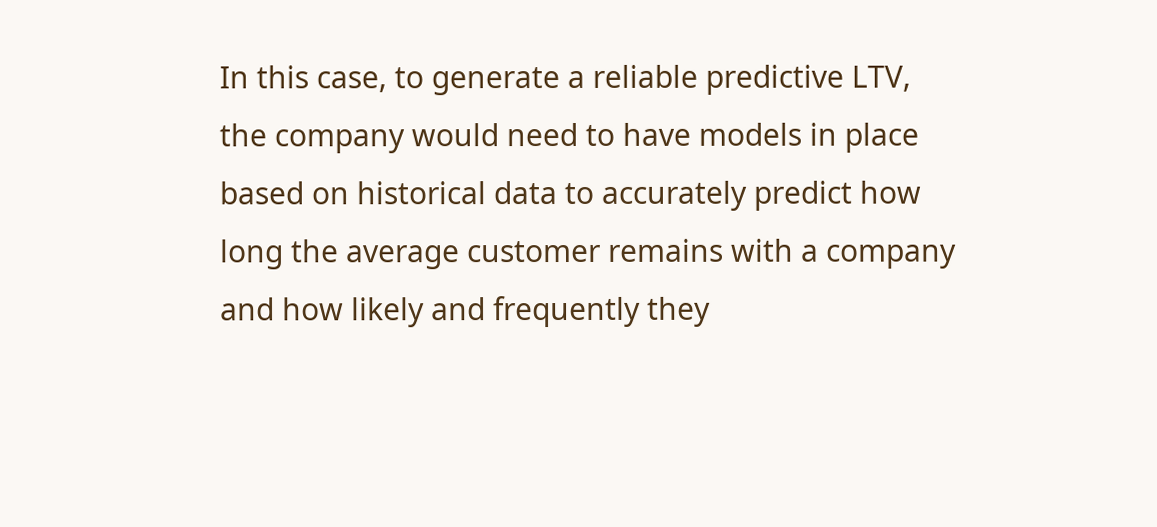In this case, to generate a reliable predictive LTV, the company would need to have models in place based on historical data to accurately predict how long the average customer remains with a company and how likely and frequently they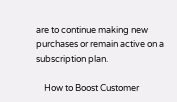are to continue making new purchases or remain active on a subscription plan.

    How to Boost Customer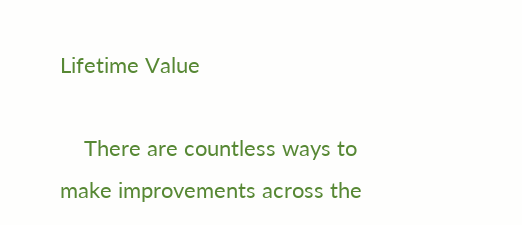Lifetime Value

    There are countless ways to make improvements across the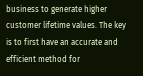business to generate higher customer lifetime values. The key is to first have an accurate and efficient method for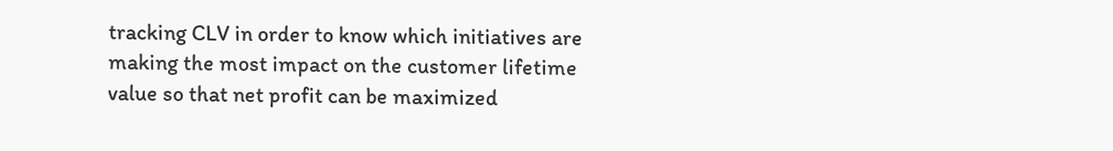tracking CLV in order to know which initiatives are making the most impact on the customer lifetime value so that net profit can be maximized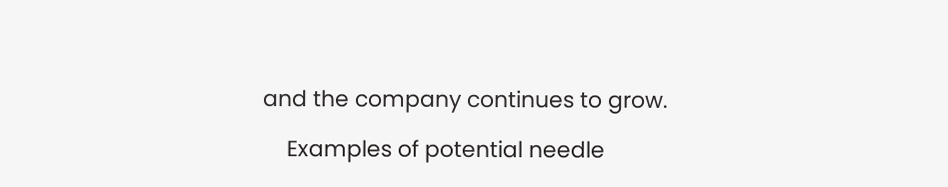and the company continues to grow.

    Examples of potential needle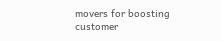movers for boosting customer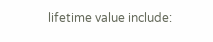lifetime value include: